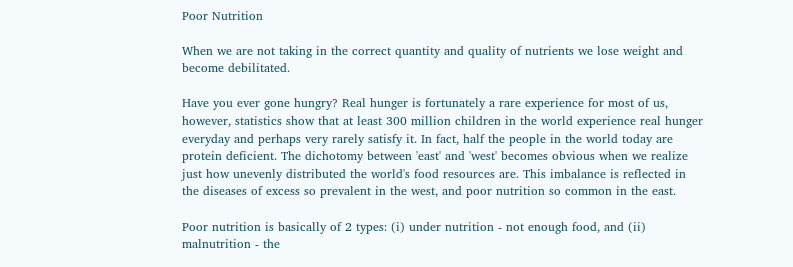Poor Nutrition

When we are not taking in the correct quantity and quality of nutrients we lose weight and become debilitated.

Have you ever gone hungry? Real hunger is fortunately a rare experience for most of us, however, statistics show that at least 300 million children in the world experience real hunger everyday and perhaps very rarely satisfy it. In fact, half the people in the world today are protein deficient. The dichotomy between 'east' and 'west' becomes obvious when we realize just how unevenly distributed the world's food resources are. This imbalance is reflected in the diseases of excess so prevalent in the west, and poor nutrition so common in the east.

Poor nutrition is basically of 2 types: (i) under nutrition - not enough food, and (ii) malnutrition - the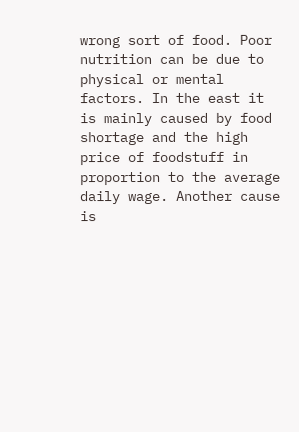wrong sort of food. Poor nutrition can be due to physical or mental factors. In the east it is mainly caused by food shortage and the high price of foodstuff in proportion to the average daily wage. Another cause is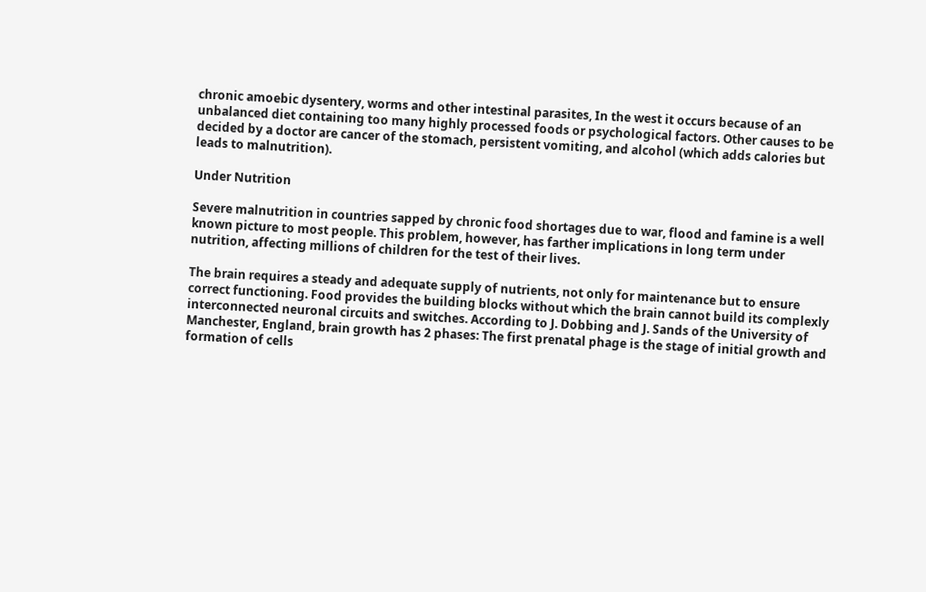chronic amoebic dysentery, worms and other intestinal parasites, In the west it occurs because of an unbalanced diet containing too many highly processed foods or psychological factors. Other causes to be decided by a doctor are cancer of the stomach, persistent vomiting, and alcohol (which adds calories but leads to malnutrition).

Under Nutrition

Severe malnutrition in countries sapped by chronic food shortages due to war, flood and famine is a well known picture to most people. This problem, however, has farther implications in long term under nutrition, affecting millions of children for the test of their lives.

The brain requires a steady and adequate supply of nutrients, not only for maintenance but to ensure correct functioning. Food provides the building blocks without which the brain cannot build its complexly interconnected neuronal circuits and switches. According to J. Dobbing and J. Sands of the University of Manchester, England, brain growth has 2 phases: The first prenatal phage is the stage of initial growth and formation of cells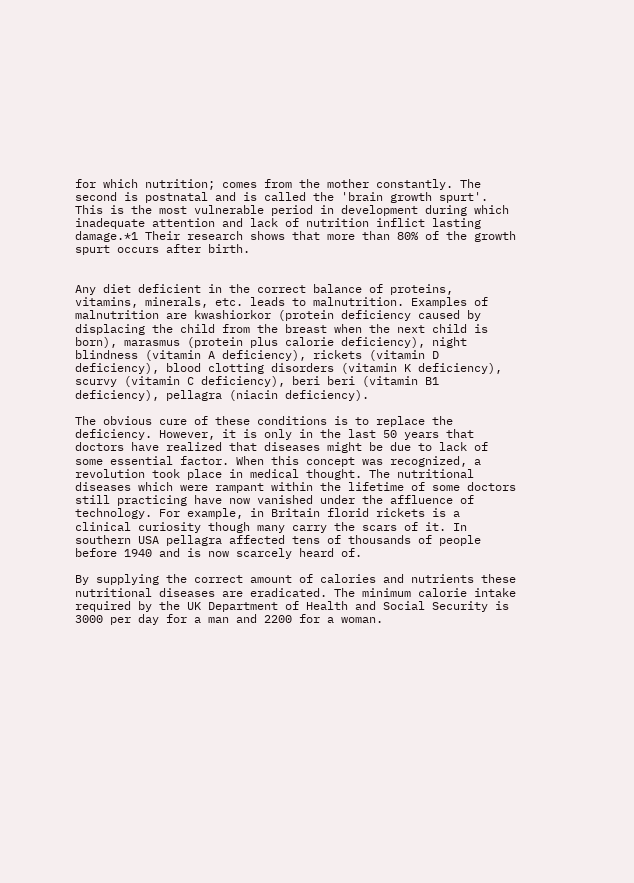for which nutrition; comes from the mother constantly. The second is postnatal and is called the 'brain growth spurt'. This is the most vulnerable period in development during which inadequate attention and lack of nutrition inflict lasting damage.*1 Their research shows that more than 80% of the growth spurt occurs after birth.


Any diet deficient in the correct balance of proteins, vitamins, minerals, etc. leads to malnutrition. Examples of malnutrition are kwashiorkor (protein deficiency caused by displacing the child from the breast when the next child is born), marasmus (protein plus calorie deficiency), night blindness (vitamin A deficiency), rickets (vitamin D deficiency), blood clotting disorders (vitamin K deficiency), scurvy (vitamin C deficiency), beri beri (vitamin B1 deficiency), pellagra (niacin deficiency).

The obvious cure of these conditions is to replace the deficiency. However, it is only in the last 50 years that doctors have realized that diseases might be due to lack of some essential factor. When this concept was recognized, a revolution took place in medical thought. The nutritional diseases which were rampant within the lifetime of some doctors still practicing have now vanished under the affluence of technology. For example, in Britain florid rickets is a clinical curiosity though many carry the scars of it. In southern USA pellagra affected tens of thousands of people before 1940 and is now scarcely heard of.

By supplying the correct amount of calories and nutrients these nutritional diseases are eradicated. The minimum calorie intake required by the UK Department of Health and Social Security is 3000 per day for a man and 2200 for a woman.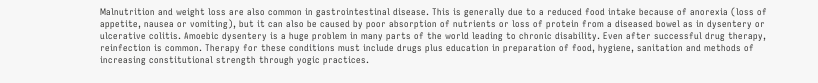Malnutrition and weight loss are also common in gastrointestinal disease. This is generally due to a reduced food intake because of anorexia (loss of appetite, nausea or vomiting), but it can also be caused by poor absorption of nutrients or loss of protein from a diseased bowel as in dysentery or ulcerative colitis. Amoebic dysentery is a huge problem in many parts of the world leading to chronic disability. Even after successful drug therapy, reinfection is common. Therapy for these conditions must include drugs plus education in preparation of food, hygiene, sanitation and methods of increasing constitutional strength through yogic practices.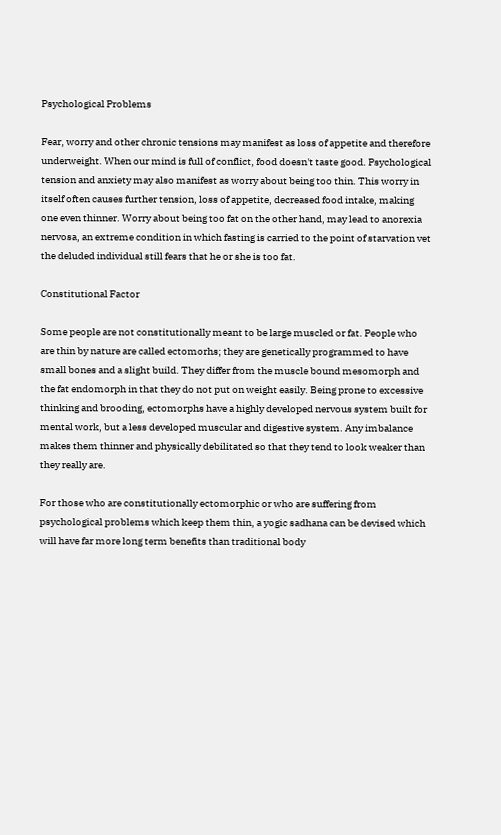Psychological Problems

Fear, worry and other chronic tensions may manifest as loss of appetite and therefore underweight. When our mind is full of conflict, food doesn't taste good. Psychological tension and anxiety may also manifest as worry about being too thin. This worry in itself often causes further tension, loss of appetite, decreased food intake, making one even thinner. Worry about being too fat on the other hand, may lead to anorexia nervosa, an extreme condition in which fasting is carried to the point of starvation vet the deluded individual still fears that he or she is too fat.

Constitutional Factor

Some people are not constitutionally meant to be large muscled or fat. People who are thin by nature are called ectomorhs; they are genetically programmed to have small bones and a slight build. They differ from the muscle bound mesomorph and the fat endomorph in that they do not put on weight easily. Being prone to excessive thinking and brooding, ectomorphs have a highly developed nervous system built for mental work, but a less developed muscular and digestive system. Any imbalance makes them thinner and physically debilitated so that they tend to look weaker than they really are.

For those who are constitutionally ectomorphic or who are suffering from psychological problems which keep them thin, a yogic sadhana can be devised which will have far more long term benefits than traditional body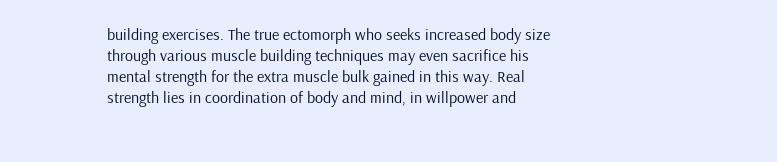building exercises. The true ectomorph who seeks increased body size through various muscle building techniques may even sacrifice his mental strength for the extra muscle bulk gained in this way. Real strength lies in coordination of body and mind, in willpower and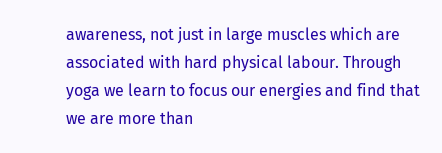awareness, not just in large muscles which are associated with hard physical labour. Through yoga we learn to focus our energies and find that we are more than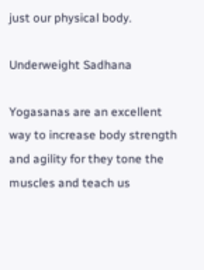just our physical body.

Underweight Sadhana

Yogasanas are an excellent way to increase body strength and agility for they tone the muscles and teach us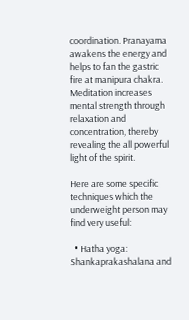coordination. Pranayama awakens the energy and helps to fan the gastric fire at manipura chakra. Meditation increases mental strength through relaxation and concentration, thereby revealing the all powerful light of the spirit.

Here are some specific techniques which the underweight person may find very useful:

  • Hatha yoga: Shankaprakashalana and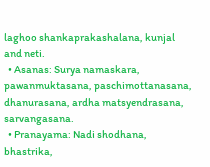laghoo shankaprakashalana, kunjal and neti.
  • Asanas: Surya namaskara, pawanmuktasana, paschimottanasana, dhanurasana, ardha matsyendrasana, sarvangasana.
  • Pranayama: Nadi shodhana, bhastrika,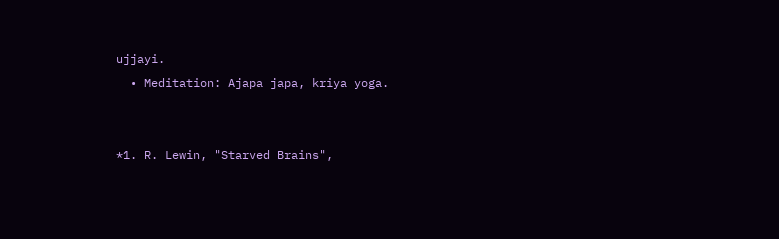ujjayi.
  • Meditation: Ajapa japa, kriya yoga.


*1. R. Lewin, "Starved Brains",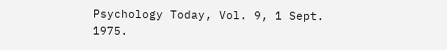Psychology Today, Vol. 9, 1 Sept. 1975.